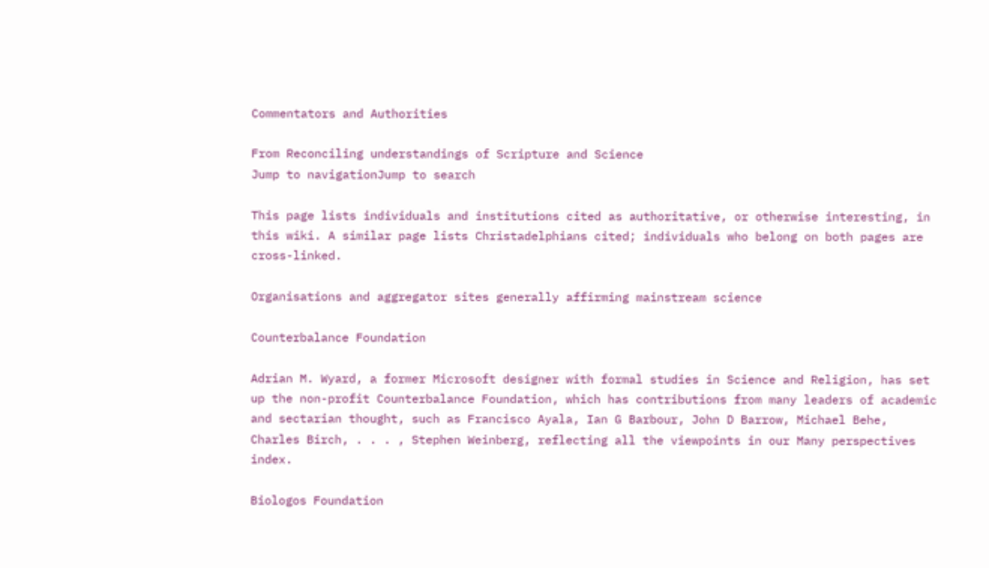Commentators and Authorities

From Reconciling understandings of Scripture and Science
Jump to navigationJump to search

This page lists individuals and institutions cited as authoritative, or otherwise interesting, in this wiki. A similar page lists Christadelphians cited; individuals who belong on both pages are cross-linked.

Organisations and aggregator sites generally affirming mainstream science

Counterbalance Foundation

Adrian M. Wyard, a former Microsoft designer with formal studies in Science and Religion, has set up the non-profit Counterbalance Foundation, which has contributions from many leaders of academic and sectarian thought, such as Francisco Ayala, Ian G Barbour, John D Barrow, Michael Behe, Charles Birch, . . . , Stephen Weinberg, reflecting all the viewpoints in our Many perspectives index.

Biologos Foundation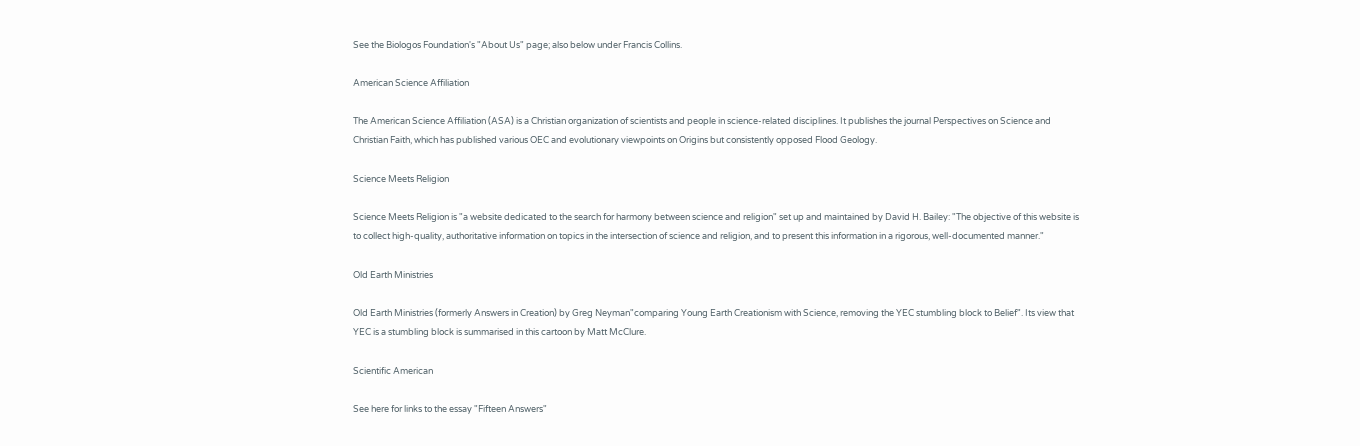See the Biologos Foundation's "About Us" page; also below under Francis Collins.

American Science Affiliation

The American Science Affiliation (ASA) is a Christian organization of scientists and people in science-related disciplines. It publishes the journal Perspectives on Science and Christian Faith, which has published various OEC and evolutionary viewpoints on Origins but consistently opposed Flood Geology.

Science Meets Religion

Science Meets Religion is "a website dedicated to the search for harmony between science and religion" set up and maintained by David H. Bailey: "The objective of this website is to collect high-quality, authoritative information on topics in the intersection of science and religion, and to present this information in a rigorous, well-documented manner."

Old Earth Ministries

Old Earth Ministries (formerly Answers in Creation) by Greg Neyman"comparing Young Earth Creationism with Science, removing the YEC stumbling block to Belief". Its view that YEC is a stumbling block is summarised in this cartoon by Matt McClure.

Scientific American

See here for links to the essay "Fifteen Answers"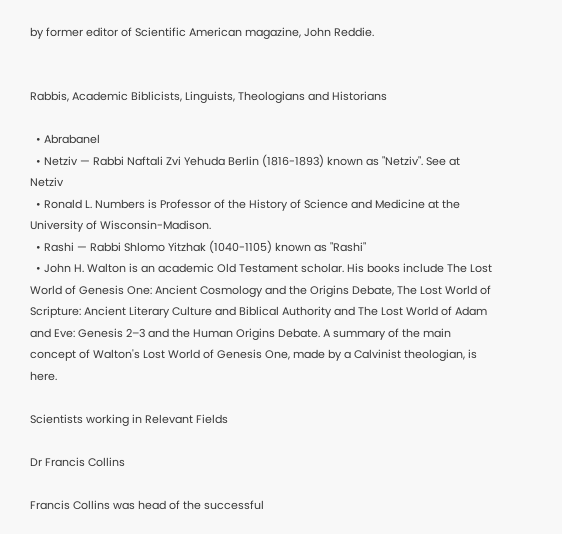by former editor of Scientific American magazine, John Reddie.


Rabbis, Academic Biblicists, Linguists, Theologians and Historians

  • Abrabanel
  • Netziv — Rabbi Naftali Zvi Yehuda Berlin (1816-1893) known as "Netziv". See at Netziv
  • Ronald L. Numbers is Professor of the History of Science and Medicine at the University of Wisconsin-Madison.
  • Rashi — Rabbi Shlomo Yitzhak (1040-1105) known as "Rashi"
  • John H. Walton is an academic Old Testament scholar. His books include The Lost World of Genesis One: Ancient Cosmology and the Origins Debate, The Lost World of Scripture: Ancient Literary Culture and Biblical Authority and The Lost World of Adam and Eve: Genesis 2–3 and the Human Origins Debate. A summary of the main concept of Walton's Lost World of Genesis One, made by a Calvinist theologian, is here.

Scientists working in Relevant Fields

Dr Francis Collins

Francis Collins was head of the successful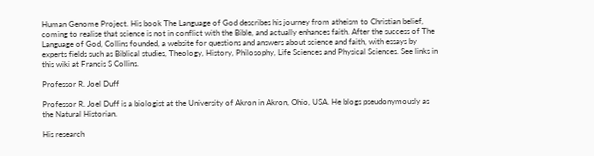Human Genome Project. His book The Language of God describes his journey from atheism to Christian belief, coming to realise that science is not in conflict with the Bible, and actually enhances faith. After the success of The Language of God, Collins founded, a website for questions and answers about science and faith, with essays by experts fields such as Biblical studies, Theology, History, Philosophy, Life Sciences and Physical Sciences. See links in this wiki at Francis S Collins.

Professor R. Joel Duff

Professor R. Joel Duff is a biologist at the University of Akron in Akron, Ohio, USA. He blogs pseudonymously as the Natural Historian.

His research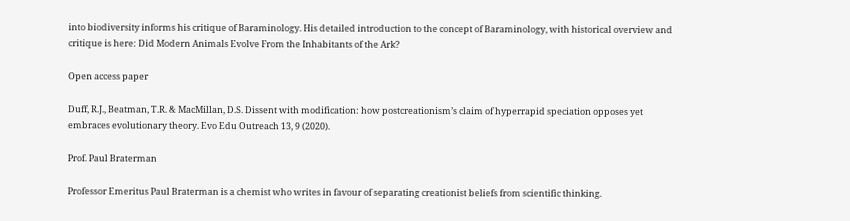into biodiversity informs his critique of Baraminology. His detailed introduction to the concept of Baraminology, with historical overview and critique is here: Did Modern Animals Evolve From the Inhabitants of the Ark?

Open access paper

Duff, R.J., Beatman, T.R. & MacMillan, D.S. Dissent with modification: how postcreationism’s claim of hyperrapid speciation opposes yet embraces evolutionary theory. Evo Edu Outreach 13, 9 (2020).

Prof. Paul Braterman

Professor Emeritus Paul Braterman is a chemist who writes in favour of separating creationist beliefs from scientific thinking.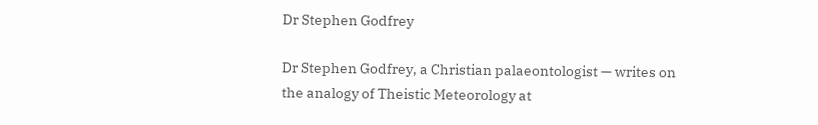Dr Stephen Godfrey

Dr Stephen Godfrey, a Christian palaeontologist — writes on the analogy of Theistic Meteorology at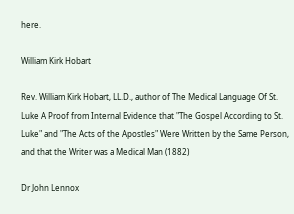here.

William Kirk Hobart

Rev. William Kirk Hobart, LL.D., author of The Medical Language Of St. Luke A Proof from Internal Evidence that "The Gospel According to St. Luke" and "The Acts of the Apostles" Were Written by the Same Person, and that the Writer was a Medical Man (1882)

Dr John Lennox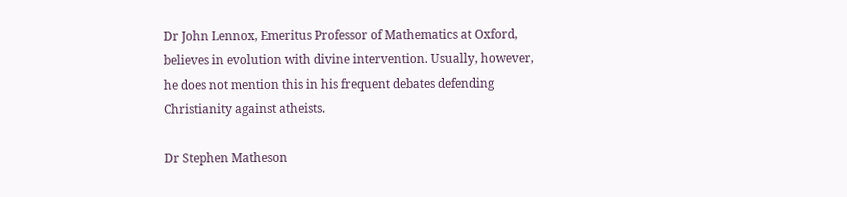Dr John Lennox, Emeritus Professor of Mathematics at Oxford, believes in evolution with divine intervention. Usually, however, he does not mention this in his frequent debates defending Christianity against atheists.

Dr Stephen Matheson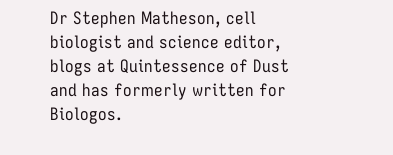Dr Stephen Matheson, cell biologist and science editor, blogs at Quintessence of Dust and has formerly written for Biologos.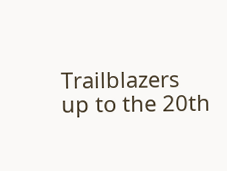Trailblazers up to the 20th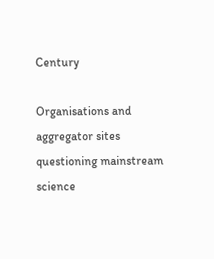Century

Organisations and aggregator sites questioning mainstream science